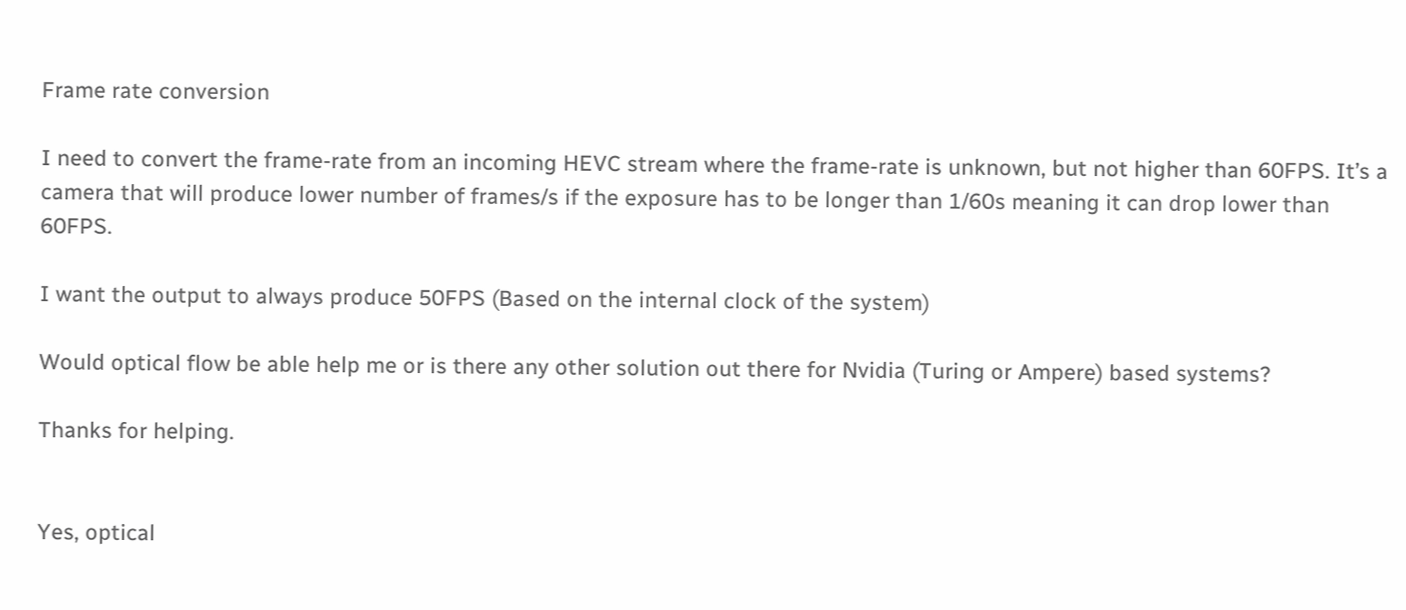Frame rate conversion

I need to convert the frame-rate from an incoming HEVC stream where the frame-rate is unknown, but not higher than 60FPS. It’s a camera that will produce lower number of frames/s if the exposure has to be longer than 1/60s meaning it can drop lower than 60FPS.

I want the output to always produce 50FPS (Based on the internal clock of the system)

Would optical flow be able help me or is there any other solution out there for Nvidia (Turing or Ampere) based systems?

Thanks for helping.


Yes, optical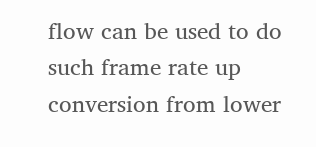flow can be used to do such frame rate up conversion from lower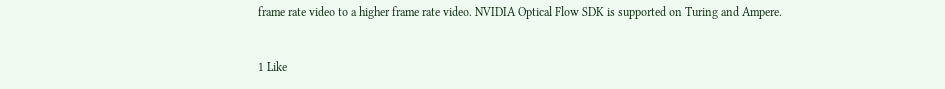frame rate video to a higher frame rate video. NVIDIA Optical Flow SDK is supported on Turing and Ampere.


1 Like